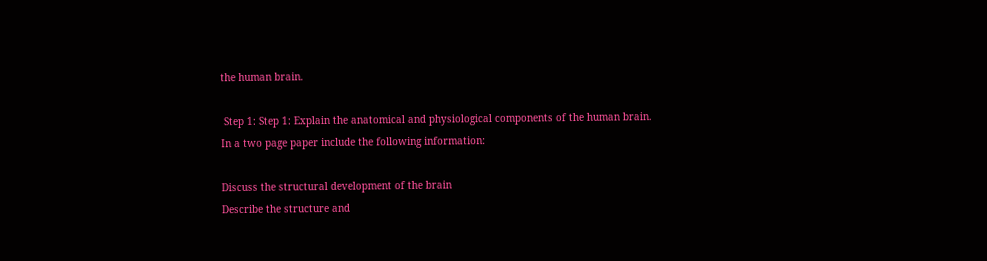the human brain.

 Step 1: Step 1: Explain the anatomical and physiological components of the human brain.
In a two page paper include the following information:

Discuss the structural development of the brain
Describe the structure and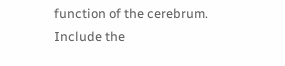function of the cerebrum.
Include the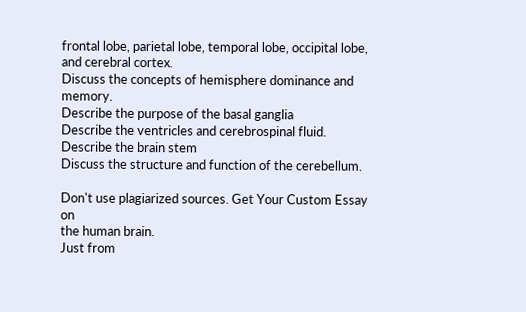frontal lobe, parietal lobe, temporal lobe, occipital lobe, and cerebral cortex.
Discuss the concepts of hemisphere dominance and memory.
Describe the purpose of the basal ganglia
Describe the ventricles and cerebrospinal fluid.
Describe the brain stem
Discuss the structure and function of the cerebellum.

Don't use plagiarized sources. Get Your Custom Essay on
the human brain.
Just from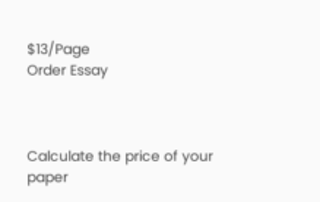$13/Page
Order Essay



Calculate the price of your paper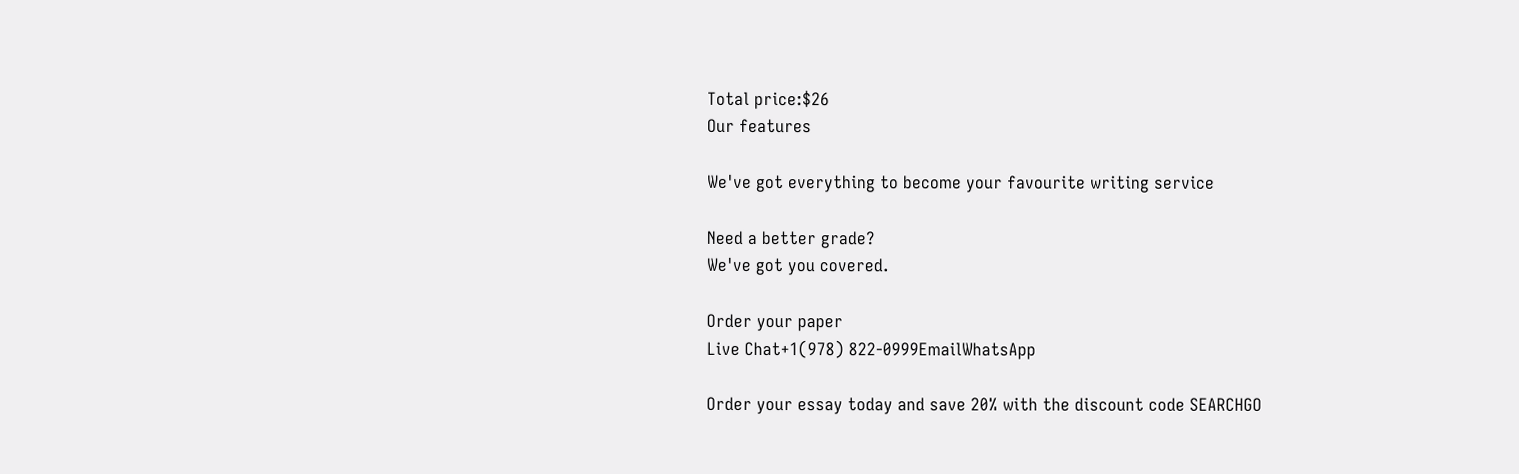Total price:$26
Our features

We've got everything to become your favourite writing service

Need a better grade?
We've got you covered.

Order your paper
Live Chat+1(978) 822-0999EmailWhatsApp

Order your essay today and save 20% with the discount code SEARCHGO